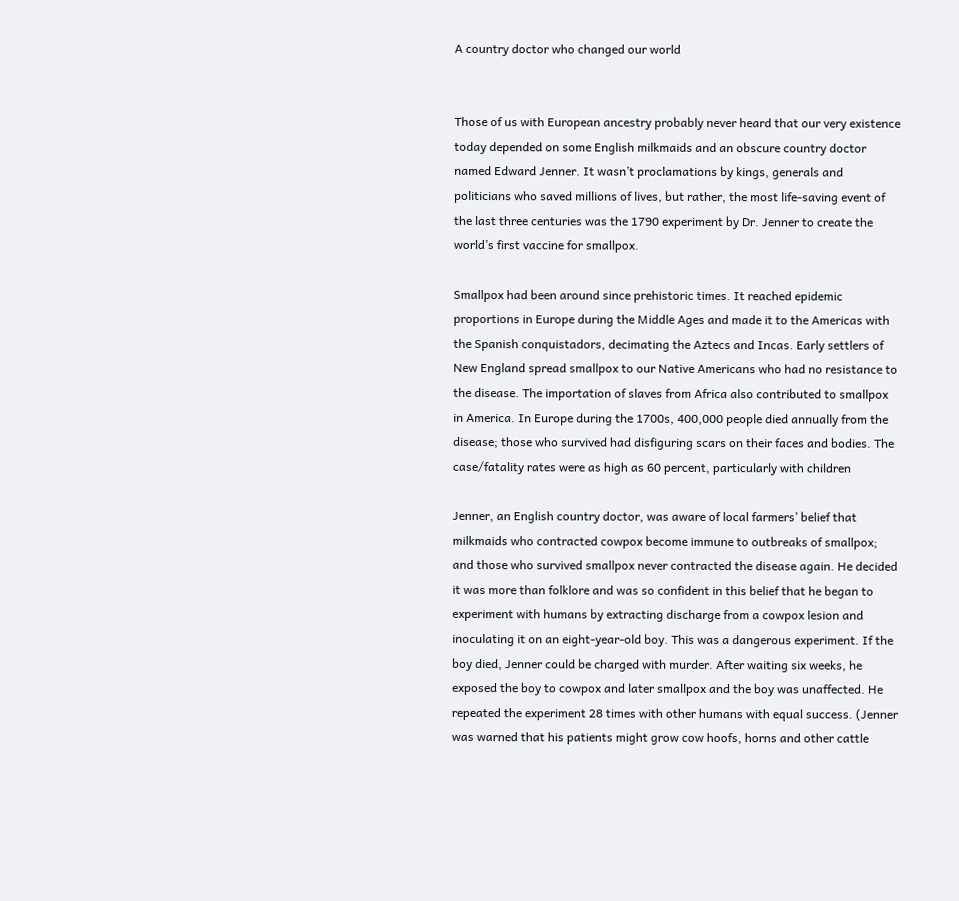A country doctor who changed our world


Those of us with European ancestry probably never heard that our very existence today depended on some English milkmaids and an obscure country doctor named Edward Jenner. It wasn’t proclamations by kings, generals and politicians who saved millions of lives, but rather, the most life-saving event of the last three centuries was the 1790 experiment by Dr. Jenner to create the world’s first vaccine for smallpox.

Smallpox had been around since prehistoric times. It reached epidemic proportions in Europe during the Middle Ages and made it to the Americas with the Spanish conquistadors, decimating the Aztecs and Incas. Early settlers of New England spread smallpox to our Native Americans who had no resistance to the disease. The importation of slaves from Africa also contributed to smallpox in America. In Europe during the 1700s, 400,000 people died annually from the disease; those who survived had disfiguring scars on their faces and bodies. The case/fatality rates were as high as 60 percent, particularly with children

Jenner, an English country doctor, was aware of local farmers’ belief that milkmaids who contracted cowpox become immune to outbreaks of smallpox; and those who survived smallpox never contracted the disease again. He decided it was more than folklore and was so confident in this belief that he began to experiment with humans by extracting discharge from a cowpox lesion and inoculating it on an eight-year-old boy. This was a dangerous experiment. If the boy died, Jenner could be charged with murder. After waiting six weeks, he exposed the boy to cowpox and later smallpox and the boy was unaffected. He repeated the experiment 28 times with other humans with equal success. (Jenner was warned that his patients might grow cow hoofs, horns and other cattle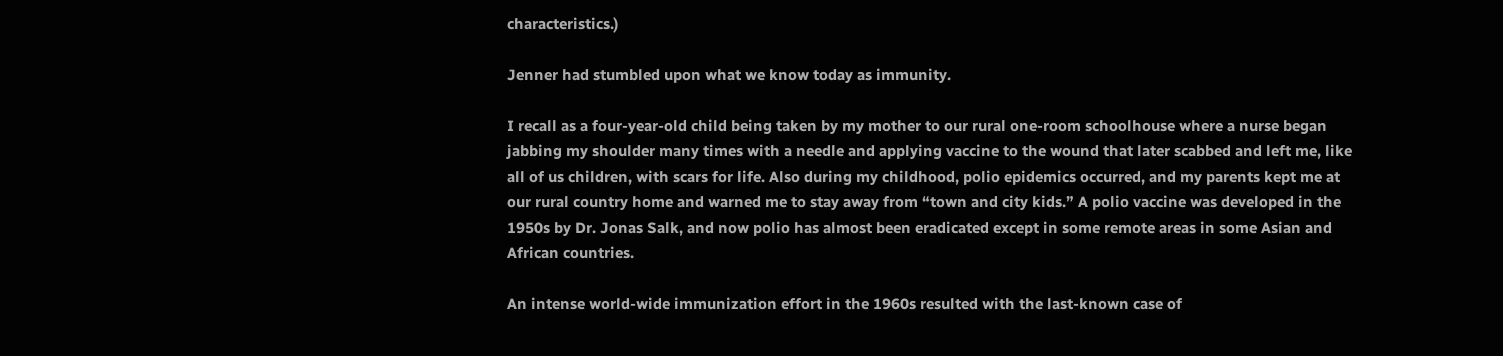characteristics.)

Jenner had stumbled upon what we know today as immunity.

I recall as a four-year-old child being taken by my mother to our rural one-room schoolhouse where a nurse began jabbing my shoulder many times with a needle and applying vaccine to the wound that later scabbed and left me, like all of us children, with scars for life. Also during my childhood, polio epidemics occurred, and my parents kept me at our rural country home and warned me to stay away from “town and city kids.” A polio vaccine was developed in the 1950s by Dr. Jonas Salk, and now polio has almost been eradicated except in some remote areas in some Asian and African countries.

An intense world-wide immunization effort in the 1960s resulted with the last-known case of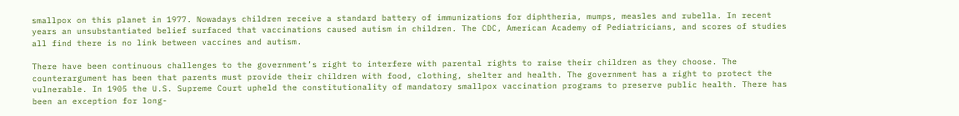smallpox on this planet in 1977. Nowadays children receive a standard battery of immunizations for diphtheria, mumps, measles and rubella. In recent years an unsubstantiated belief surfaced that vaccinations caused autism in children. The CDC, American Academy of Pediatricians, and scores of studies all find there is no link between vaccines and autism.

There have been continuous challenges to the government’s right to interfere with parental rights to raise their children as they choose. The counterargument has been that parents must provide their children with food, clothing, shelter and health. The government has a right to protect the vulnerable. In 1905 the U.S. Supreme Court upheld the constitutionality of mandatory smallpox vaccination programs to preserve public health. There has been an exception for long-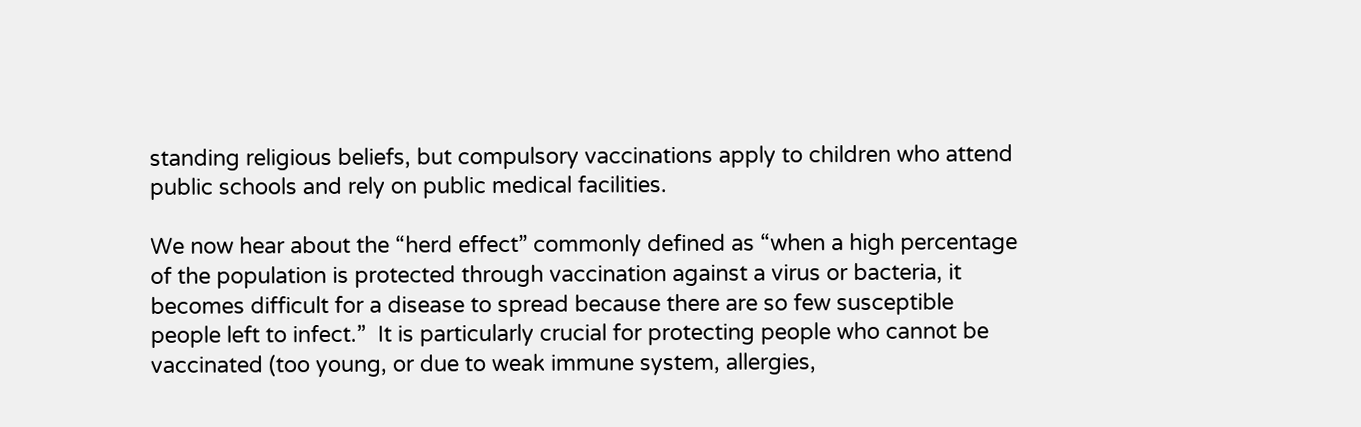standing religious beliefs, but compulsory vaccinations apply to children who attend public schools and rely on public medical facilities.

We now hear about the “herd effect” commonly defined as “when a high percentage of the population is protected through vaccination against a virus or bacteria, it becomes difficult for a disease to spread because there are so few susceptible people left to infect.”  It is particularly crucial for protecting people who cannot be vaccinated (too young, or due to weak immune system, allergies,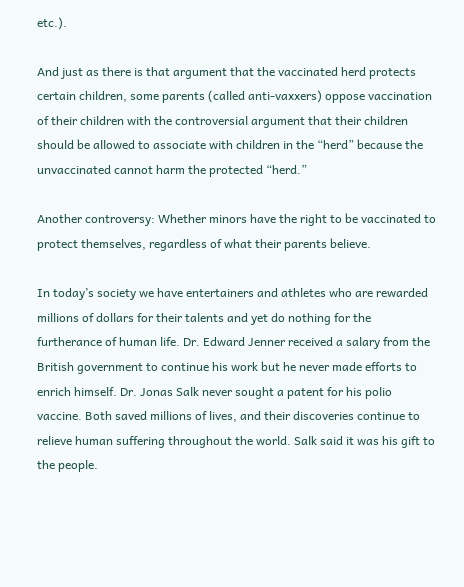etc.).

And just as there is that argument that the vaccinated herd protects certain children, some parents (called anti-vaxxers) oppose vaccination of their children with the controversial argument that their children should be allowed to associate with children in the “herd” because the unvaccinated cannot harm the protected “herd.”

Another controversy: Whether minors have the right to be vaccinated to protect themselves, regardless of what their parents believe.

In today’s society we have entertainers and athletes who are rewarded millions of dollars for their talents and yet do nothing for the furtherance of human life. Dr. Edward Jenner received a salary from the British government to continue his work but he never made efforts to enrich himself. Dr. Jonas Salk never sought a patent for his polio vaccine. Both saved millions of lives, and their discoveries continue to relieve human suffering throughout the world. Salk said it was his gift to the people.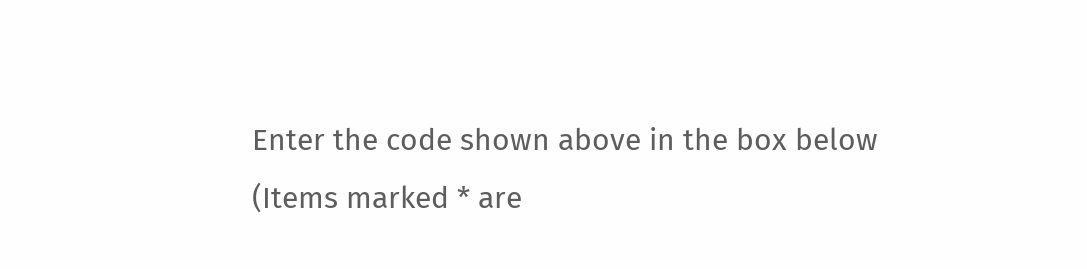Enter the code shown above in the box below
(Items marked * are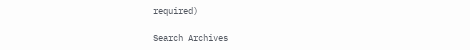required)

Search Archives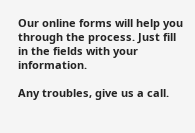Our online forms will help you through the process. Just fill in the fields with your information.

Any troubles, give us a call.